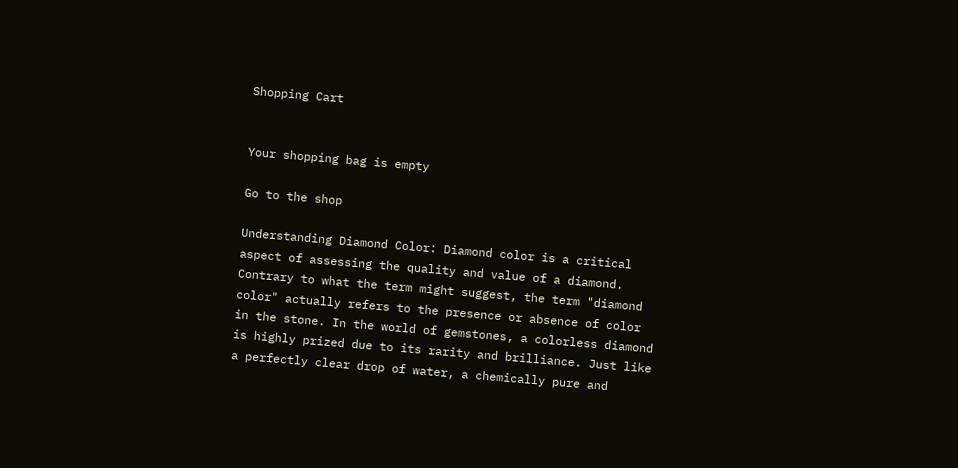Shopping Cart


Your shopping bag is empty

Go to the shop

Understanding Diamond Color: Diamond color is a critical aspect of assessing the quality and value of a diamond. Contrary to what the term might suggest, the term "diamond color" actually refers to the presence or absence of color in the stone. In the world of gemstones, a colorless diamond is highly prized due to its rarity and brilliance. Just like a perfectly clear drop of water, a chemically pure and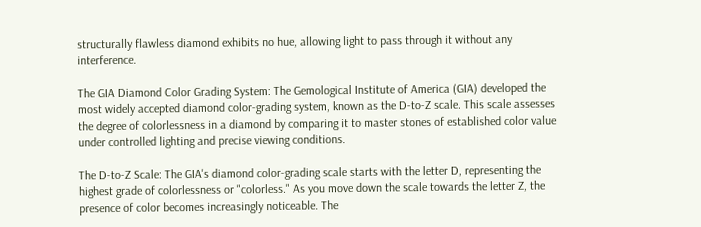structurally flawless diamond exhibits no hue, allowing light to pass through it without any interference.

The GIA Diamond Color Grading System: The Gemological Institute of America (GIA) developed the most widely accepted diamond color-grading system, known as the D-to-Z scale. This scale assesses the degree of colorlessness in a diamond by comparing it to master stones of established color value under controlled lighting and precise viewing conditions.

The D-to-Z Scale: The GIA's diamond color-grading scale starts with the letter D, representing the highest grade of colorlessness or "colorless." As you move down the scale towards the letter Z, the presence of color becomes increasingly noticeable. The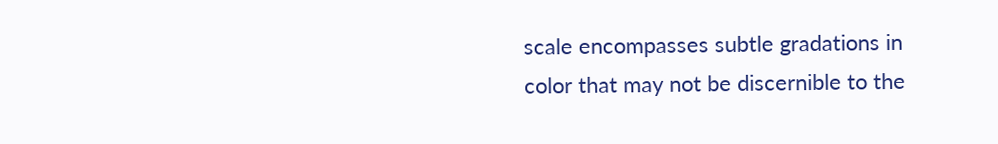scale encompasses subtle gradations in color that may not be discernible to the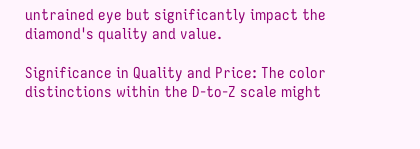untrained eye but significantly impact the diamond's quality and value.

Significance in Quality and Price: The color distinctions within the D-to-Z scale might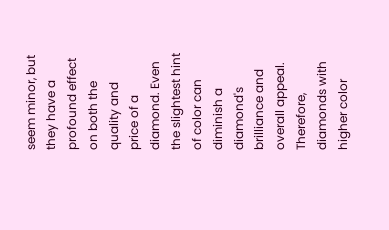seem minor, but they have a profound effect on both the quality and price of a diamond. Even the slightest hint of color can diminish a diamond's brilliance and overall appeal. Therefore, diamonds with higher color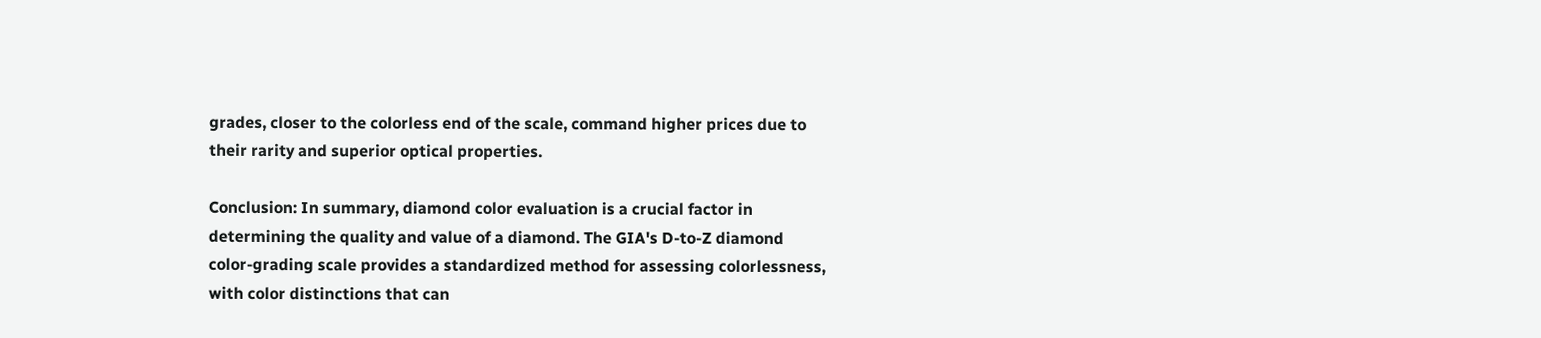grades, closer to the colorless end of the scale, command higher prices due to their rarity and superior optical properties.

Conclusion: In summary, diamond color evaluation is a crucial factor in determining the quality and value of a diamond. The GIA's D-to-Z diamond color-grading scale provides a standardized method for assessing colorlessness, with color distinctions that can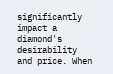significantly impact a diamond's desirability and price. When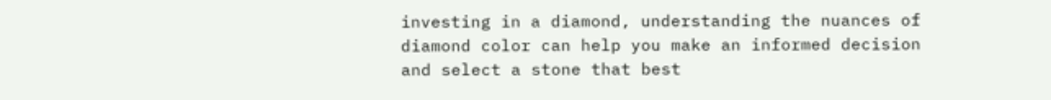investing in a diamond, understanding the nuances of diamond color can help you make an informed decision and select a stone that best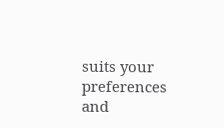suits your preferences and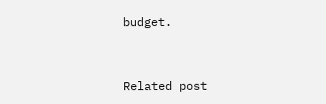budget.


Related post